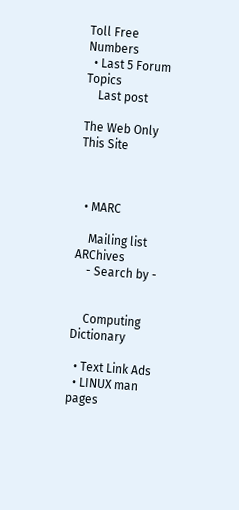Toll Free Numbers
  • Last 5 Forum Topics
    Last post

The Web Only This Site



  • MARC

    Mailing list ARChives
    - Search by -


    Computing Dictionary

  • Text Link Ads
  • LINUX man pages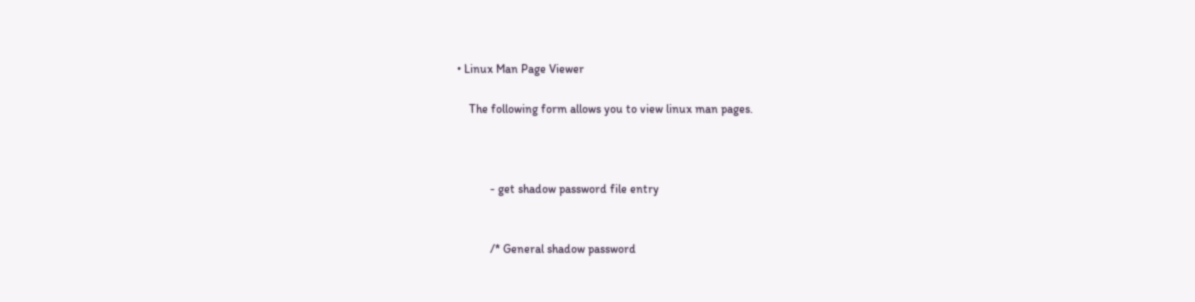• Linux Man Page Viewer

    The following form allows you to view linux man pages.



           - get shadow password file entry


           /* General shadow password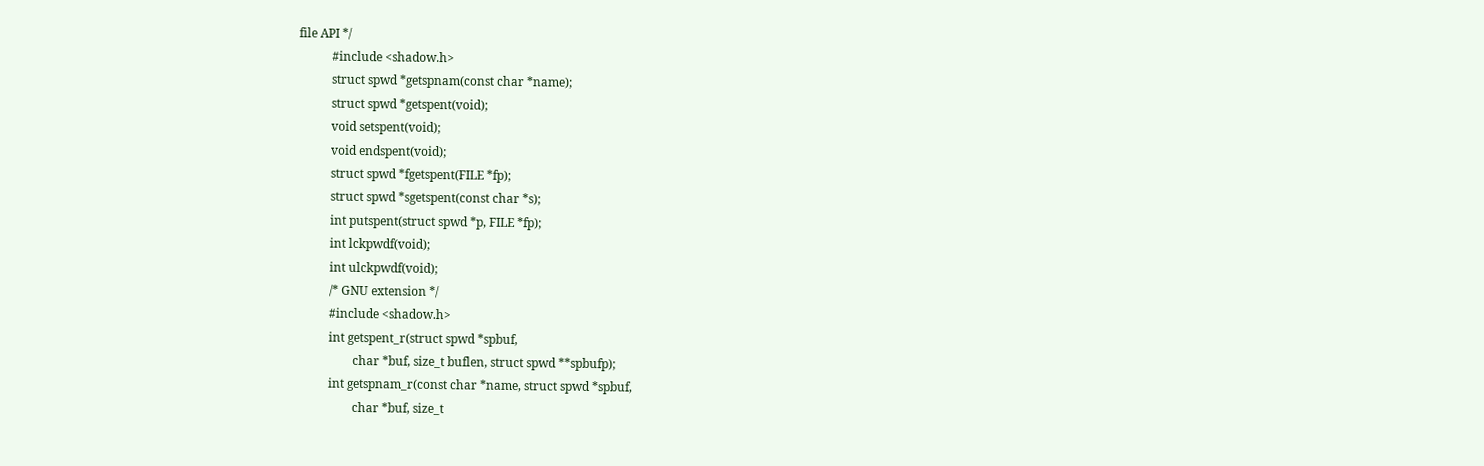file API */
           #include <shadow.h>
           struct spwd *getspnam(const char *name);
           struct spwd *getspent(void);
           void setspent(void);
           void endspent(void);
           struct spwd *fgetspent(FILE *fp);
           struct spwd *sgetspent(const char *s);
           int putspent(struct spwd *p, FILE *fp);
           int lckpwdf(void);
           int ulckpwdf(void);
           /* GNU extension */
           #include <shadow.h>
           int getspent_r(struct spwd *spbuf,
                   char *buf, size_t buflen, struct spwd **spbufp);
           int getspnam_r(const char *name, struct spwd *spbuf,
                   char *buf, size_t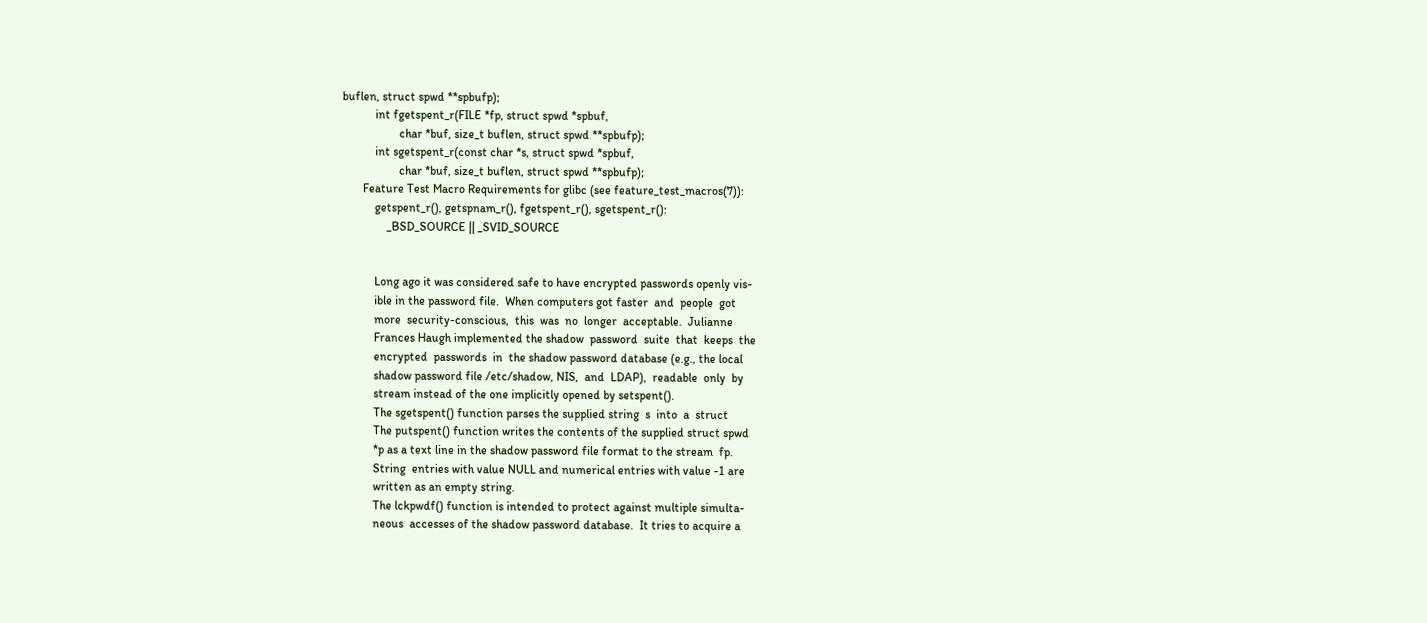buflen, struct spwd **spbufp);
           int fgetspent_r(FILE *fp, struct spwd *spbuf,
                   char *buf, size_t buflen, struct spwd **spbufp);
           int sgetspent_r(const char *s, struct spwd *spbuf,
                   char *buf, size_t buflen, struct spwd **spbufp);
       Feature Test Macro Requirements for glibc (see feature_test_macros(7)):
           getspent_r(), getspnam_r(), fgetspent_r(), sgetspent_r():
               _BSD_SOURCE || _SVID_SOURCE


           Long ago it was considered safe to have encrypted passwords openly vis-
           ible in the password file.  When computers got faster  and  people  got
           more  security-conscious,  this  was  no  longer  acceptable.  Julianne
           Frances Haugh implemented the shadow  password  suite  that  keeps  the
           encrypted  passwords  in  the shadow password database (e.g., the local
           shadow password file /etc/shadow, NIS,  and  LDAP),  readable  only  by
           stream instead of the one implicitly opened by setspent().
           The sgetspent() function parses the supplied string  s  into  a  struct
           The putspent() function writes the contents of the supplied struct spwd
           *p as a text line in the shadow password file format to the stream  fp.
           String  entries with value NULL and numerical entries with value -1 are
           written as an empty string.
           The lckpwdf() function is intended to protect against multiple simulta-
           neous  accesses of the shadow password database.  It tries to acquire a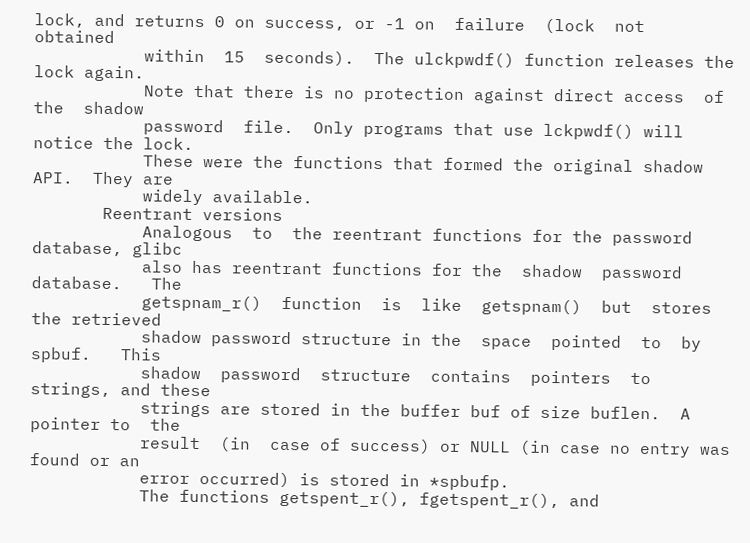lock, and returns 0 on success, or -1 on  failure  (lock  not  obtained
           within  15  seconds).  The ulckpwdf() function releases the lock again.
           Note that there is no protection against direct access  of  the  shadow
           password  file.  Only programs that use lckpwdf() will notice the lock.
           These were the functions that formed the original shadow API.  They are
           widely available.
       Reentrant versions
           Analogous  to  the reentrant functions for the password database, glibc
           also has reentrant functions for the  shadow  password  database.   The
           getspnam_r()  function  is  like  getspnam()  but  stores the retrieved
           shadow password structure in the  space  pointed  to  by  spbuf.   This
           shadow  password  structure  contains  pointers  to  strings, and these
           strings are stored in the buffer buf of size buflen.  A pointer to  the
           result  (in  case of success) or NULL (in case no entry was found or an
           error occurred) is stored in *spbufp.
           The functions getspent_r(), fgetspent_r(), and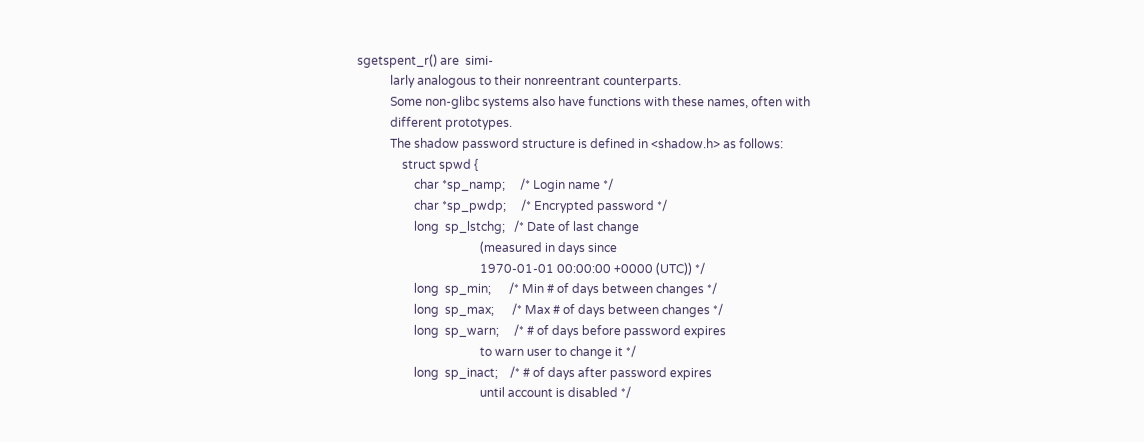sgetspent_r() are  simi-
           larly analogous to their nonreentrant counterparts.
           Some non-glibc systems also have functions with these names, often with
           different prototypes.
           The shadow password structure is defined in <shadow.h> as follows:
               struct spwd {
                   char *sp_namp;     /* Login name */
                   char *sp_pwdp;     /* Encrypted password */
                   long  sp_lstchg;   /* Date of last change
                                         (measured in days since
                                         1970-01-01 00:00:00 +0000 (UTC)) */
                   long  sp_min;      /* Min # of days between changes */
                   long  sp_max;      /* Max # of days between changes */
                   long  sp_warn;     /* # of days before password expires
                                         to warn user to change it */
                   long  sp_inact;    /* # of days after password expires
                                         until account is disabled */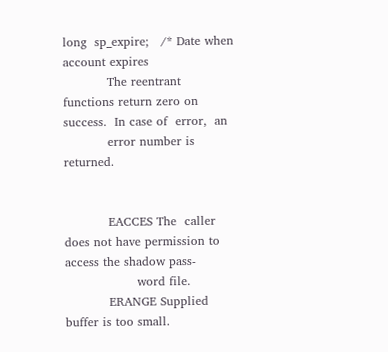long  sp_expire;   /* Date when account expires
           The reentrant functions return zero on success.  In case of  error,  an
           error number is returned.


           EACCES The  caller  does not have permission to access the shadow pass-
                  word file.
           ERANGE Supplied buffer is too small.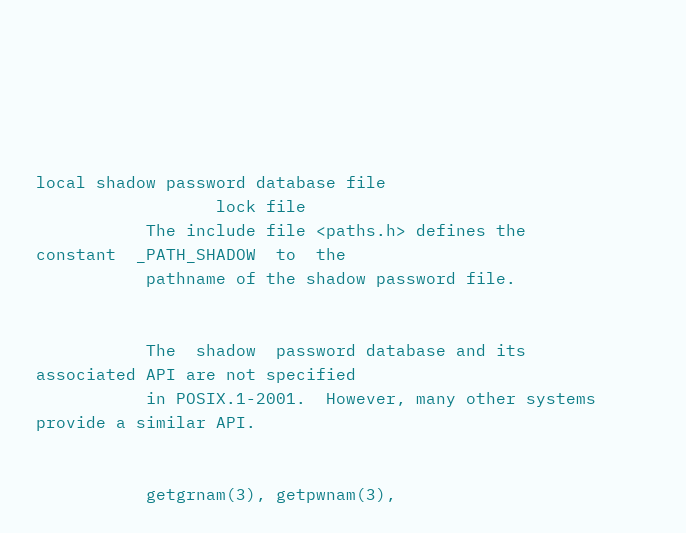local shadow password database file
                  lock file
           The include file <paths.h> defines the  constant  _PATH_SHADOW  to  the
           pathname of the shadow password file.


           The  shadow  password database and its associated API are not specified
           in POSIX.1-2001.  However, many other systems provide a similar API.


           getgrnam(3), getpwnam(3),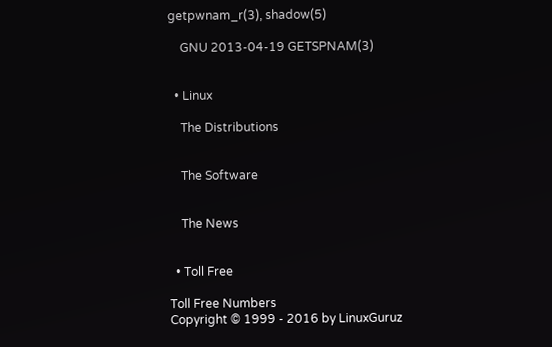getpwnam_r(3), shadow(5)

    GNU 2013-04-19 GETSPNAM(3)


  • Linux

    The Distributions


    The Software


    The News


  • Toll Free

Toll Free Numbers
Copyright © 1999 - 2016 by LinuxGuruz